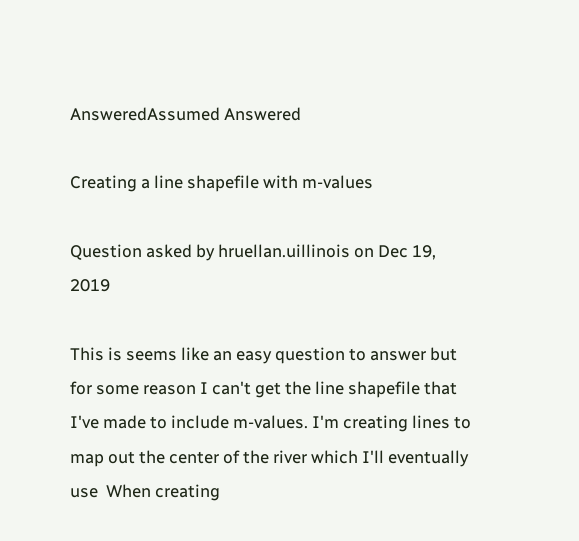AnsweredAssumed Answered

Creating a line shapefile with m-values

Question asked by hruellan.uillinois on Dec 19, 2019

This is seems like an easy question to answer but for some reason I can't get the line shapefile that I've made to include m-values. I'm creating lines to map out the center of the river which I'll eventually use  When creating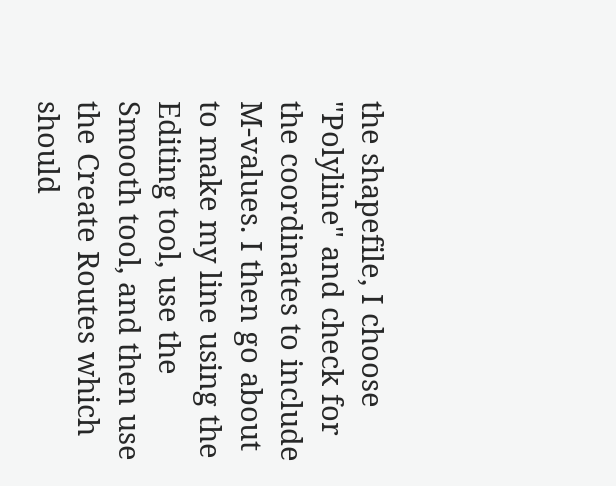the shapefile, I choose "Polyline" and check for the coordinates to include M-values. I then go about to make my line using the Editing tool, use the Smooth tool, and then use the Create Routes which should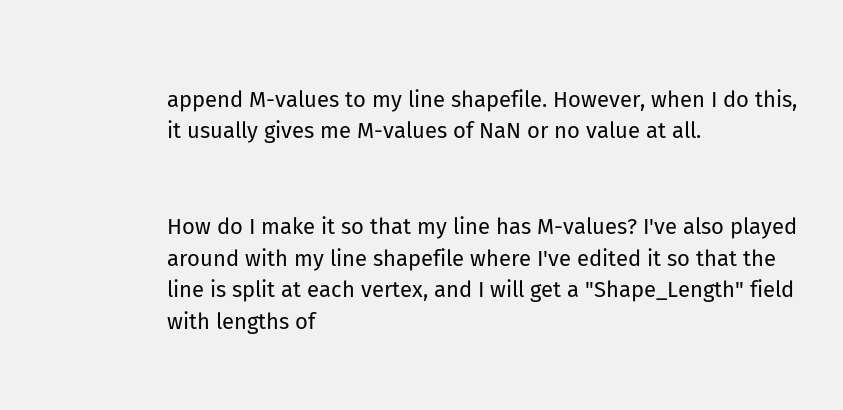append M-values to my line shapefile. However, when I do this, it usually gives me M-values of NaN or no value at all.


How do I make it so that my line has M-values? I've also played around with my line shapefile where I've edited it so that the line is split at each vertex, and I will get a "Shape_Length" field with lengths of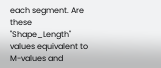each segment. Are these "Shape_Length" values equivalent to M-values and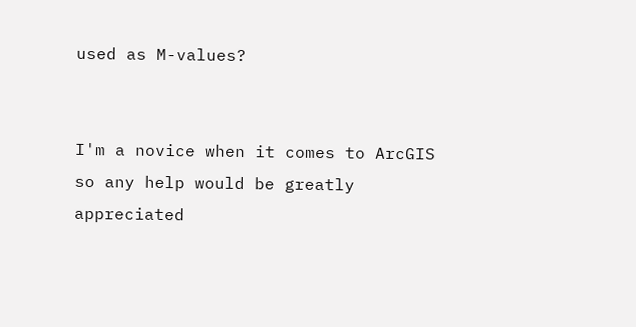used as M-values?


I'm a novice when it comes to ArcGIS so any help would be greatly appreciated